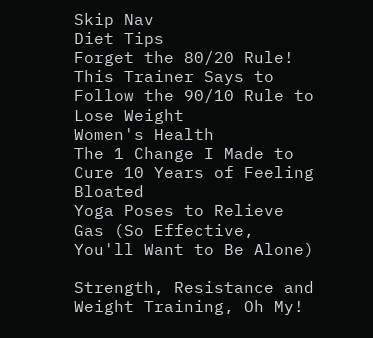Skip Nav
Diet Tips
Forget the 80/20 Rule! This Trainer Says to Follow the 90/10 Rule to Lose Weight
Women's Health
The 1 Change I Made to Cure 10 Years of Feeling Bloated
Yoga Poses to Relieve Gas (So Effective, You'll Want to Be Alone)

Strength, Resistance and Weight Training, Oh My!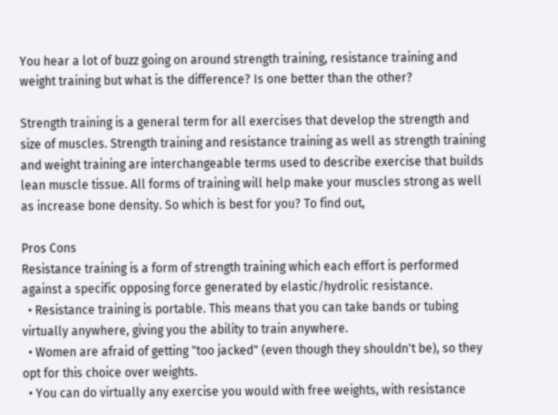You hear a lot of buzz going on around strength training, resistance training and weight training but what is the difference? Is one better than the other?

Strength training is a general term for all exercises that develop the strength and size of muscles. Strength training and resistance training as well as strength training and weight training are interchangeable terms used to describe exercise that builds lean muscle tissue. All forms of training will help make your muscles strong as well as increase bone density. So which is best for you? To find out,

Pros Cons
Resistance training is a form of strength training which each effort is performed against a specific opposing force generated by elastic/hydrolic resistance.
  • Resistance training is portable. This means that you can take bands or tubing virtually anywhere, giving you the ability to train anywhere.
  • Women are afraid of getting "too jacked" (even though they shouldn't be), so they opt for this choice over weights.
  • You can do virtually any exercise you would with free weights, with resistance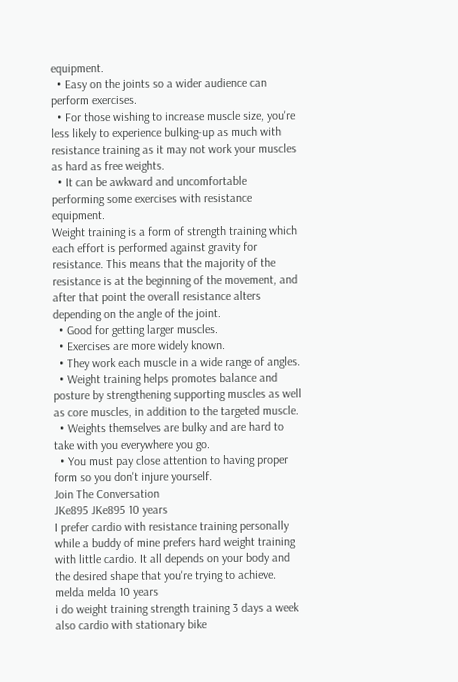equipment.
  • Easy on the joints so a wider audience can perform exercises.
  • For those wishing to increase muscle size, you're less likely to experience bulking-up as much with resistance training as it may not work your muscles as hard as free weights.
  • It can be awkward and uncomfortable performing some exercises with resistance equipment.
Weight training is a form of strength training which each effort is performed against gravity for resistance. This means that the majority of the resistance is at the beginning of the movement, and after that point the overall resistance alters depending on the angle of the joint.
  • Good for getting larger muscles.
  • Exercises are more widely known.
  • They work each muscle in a wide range of angles.
  • Weight training helps promotes balance and posture by strengthening supporting muscles as well as core muscles, in addition to the targeted muscle.
  • Weights themselves are bulky and are hard to take with you everywhere you go.
  • You must pay close attention to having proper form so you don't injure yourself.
Join The Conversation
JKe895 JKe895 10 years
I prefer cardio with resistance training personally while a buddy of mine prefers hard weight training with little cardio. It all depends on your body and the desired shape that you're trying to achieve.
melda melda 10 years
i do weight training strength training 3 days a week also cardio with stationary bike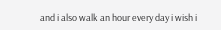and i also walk an hour every day i wish i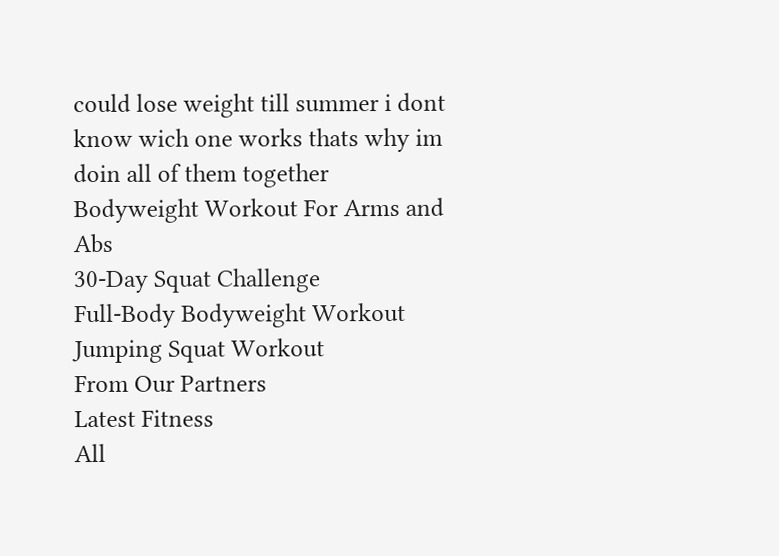could lose weight till summer i dont know wich one works thats why im doin all of them together
Bodyweight Workout For Arms and Abs
30-Day Squat Challenge
Full-Body Bodyweight Workout
Jumping Squat Workout
From Our Partners
Latest Fitness
All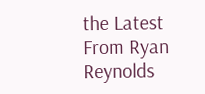the Latest From Ryan Reynolds